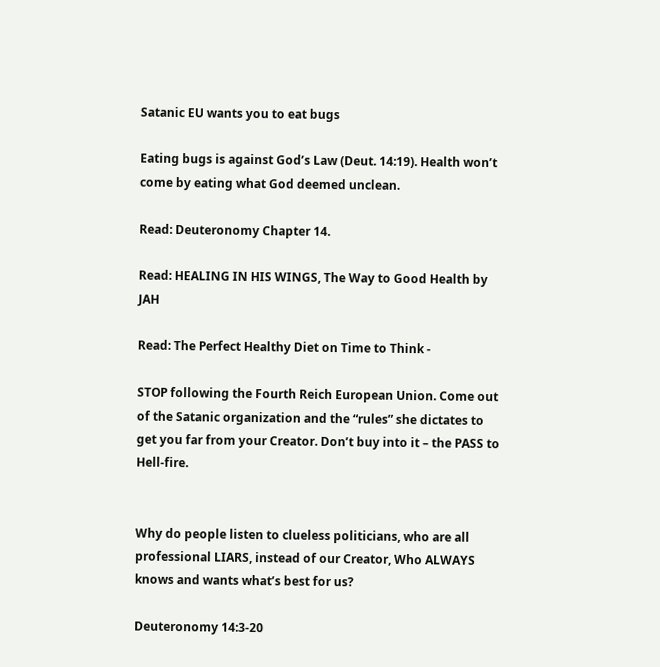Satanic EU wants you to eat bugs

Eating bugs is against God’s Law (Deut. 14:19). Health won’t come by eating what God deemed unclean.

Read: Deuteronomy Chapter 14.

Read: HEALING IN HIS WINGS, The Way to Good Health by JAH

Read: The Perfect Healthy Diet on Time to Think -

STOP following the Fourth Reich European Union. Come out of the Satanic organization and the “rules” she dictates to get you far from your Creator. Don’t buy into it – the PASS to Hell-fire.


Why do people listen to clueless politicians, who are all professional LIARS, instead of our Creator, Who ALWAYS knows and wants what’s best for us?

Deuteronomy 14:3-20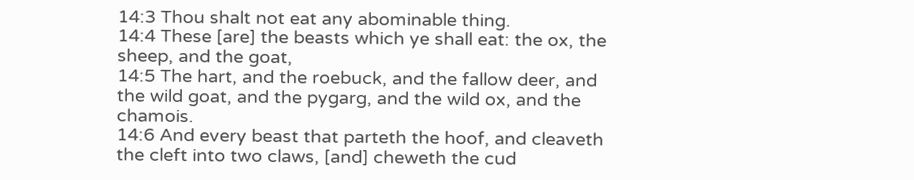14:3 Thou shalt not eat any abominable thing.
14:4 These [are] the beasts which ye shall eat: the ox, the sheep, and the goat,
14:5 The hart, and the roebuck, and the fallow deer, and the wild goat, and the pygarg, and the wild ox, and the chamois.
14:6 And every beast that parteth the hoof, and cleaveth the cleft into two claws, [and] cheweth the cud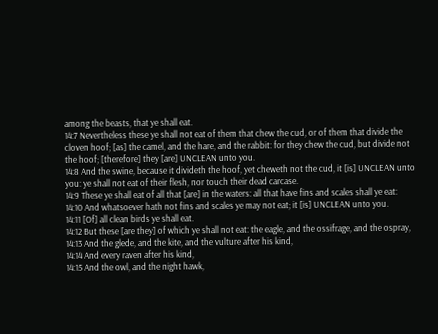among the beasts, that ye shall eat.
14:7 Nevertheless these ye shall not eat of them that chew the cud, or of them that divide the cloven hoof; [as] the camel, and the hare, and the rabbit: for they chew the cud, but divide not the hoof; [therefore] they [are] UNCLEAN unto you.
14:8 And the swine, because it divideth the hoof, yet cheweth not the cud, it [is] UNCLEAN unto you: ye shall not eat of their flesh, nor touch their dead carcase.
14:9 These ye shall eat of all that [are] in the waters: all that have fins and scales shall ye eat:
14:10 And whatsoever hath not fins and scales ye may not eat; it [is] UNCLEAN unto you.
14:11 [Of] all clean birds ye shall eat.
14:12 But these [are they] of which ye shall not eat: the eagle, and the ossifrage, and the ospray,
14:13 And the glede, and the kite, and the vulture after his kind,
14:14 And every raven after his kind,
14:15 And the owl, and the night hawk,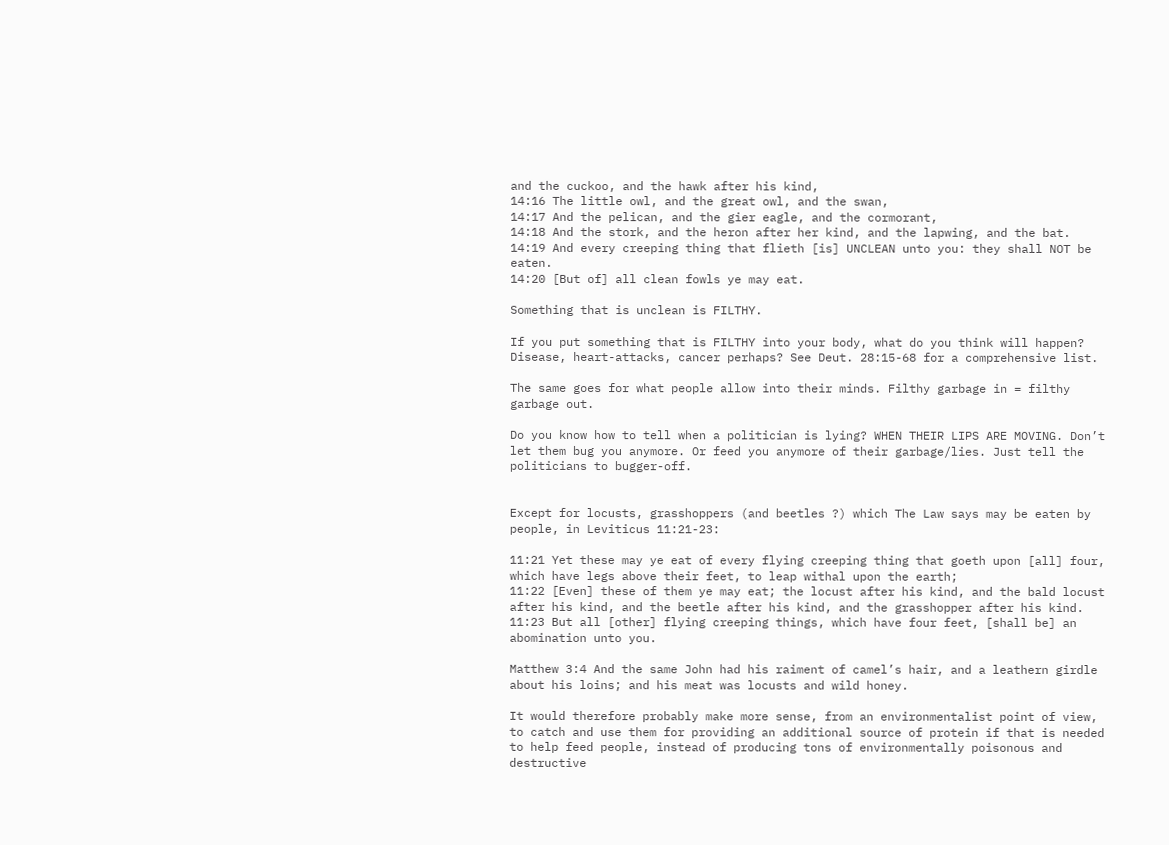and the cuckoo, and the hawk after his kind,
14:16 The little owl, and the great owl, and the swan,
14:17 And the pelican, and the gier eagle, and the cormorant,
14:18 And the stork, and the heron after her kind, and the lapwing, and the bat.
14:19 And every creeping thing that flieth [is] UNCLEAN unto you: they shall NOT be eaten.
14:20 [But of] all clean fowls ye may eat.

Something that is unclean is FILTHY.

If you put something that is FILTHY into your body, what do you think will happen? Disease, heart-attacks, cancer perhaps? See Deut. 28:15-68 for a comprehensive list.

The same goes for what people allow into their minds. Filthy garbage in = filthy garbage out.

Do you know how to tell when a politician is lying? WHEN THEIR LIPS ARE MOVING. Don’t let them bug you anymore. Or feed you anymore of their garbage/lies. Just tell the politicians to bugger-off.


Except for locusts, grasshoppers (and beetles ?) which The Law says may be eaten by people, in Leviticus 11:21-23:

11:21 Yet these may ye eat of every flying creeping thing that goeth upon [all] four, which have legs above their feet, to leap withal upon the earth;
11:22 [Even] these of them ye may eat; the locust after his kind, and the bald locust after his kind, and the beetle after his kind, and the grasshopper after his kind.
11:23 But all [other] flying creeping things, which have four feet, [shall be] an abomination unto you.

Matthew 3:4 And the same John had his raiment of camel’s hair, and a leathern girdle about his loins; and his meat was locusts and wild honey.

It would therefore probably make more sense, from an environmentalist point of view, to catch and use them for providing an additional source of protein if that is needed to help feed people, instead of producing tons of environmentally poisonous and destructive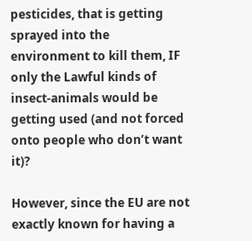pesticides, that is getting sprayed into the environment to kill them, IF only the Lawful kinds of insect-animals would be getting used (and not forced onto people who don’t want it)?

However, since the EU are not exactly known for having a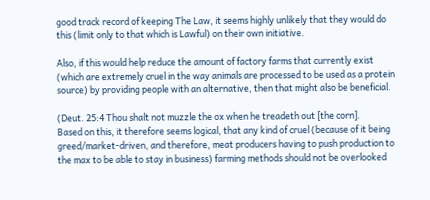good track record of keeping The Law, it seems highly unlikely that they would do this (limit only to that which is Lawful) on their own initiative.

Also, if this would help reduce the amount of factory farms that currently exist (which are extremely cruel in the way animals are processed to be used as a protein source) by providing people with an alternative, then that might also be beneficial.

(Deut. 25:4 Thou shalt not muzzle the ox when he treadeth out [the corn].
Based on this, it therefore seems logical, that any kind of cruel (because of it being greed/market-driven, and therefore, meat producers having to push production to the max to be able to stay in business) farming methods should not be overlooked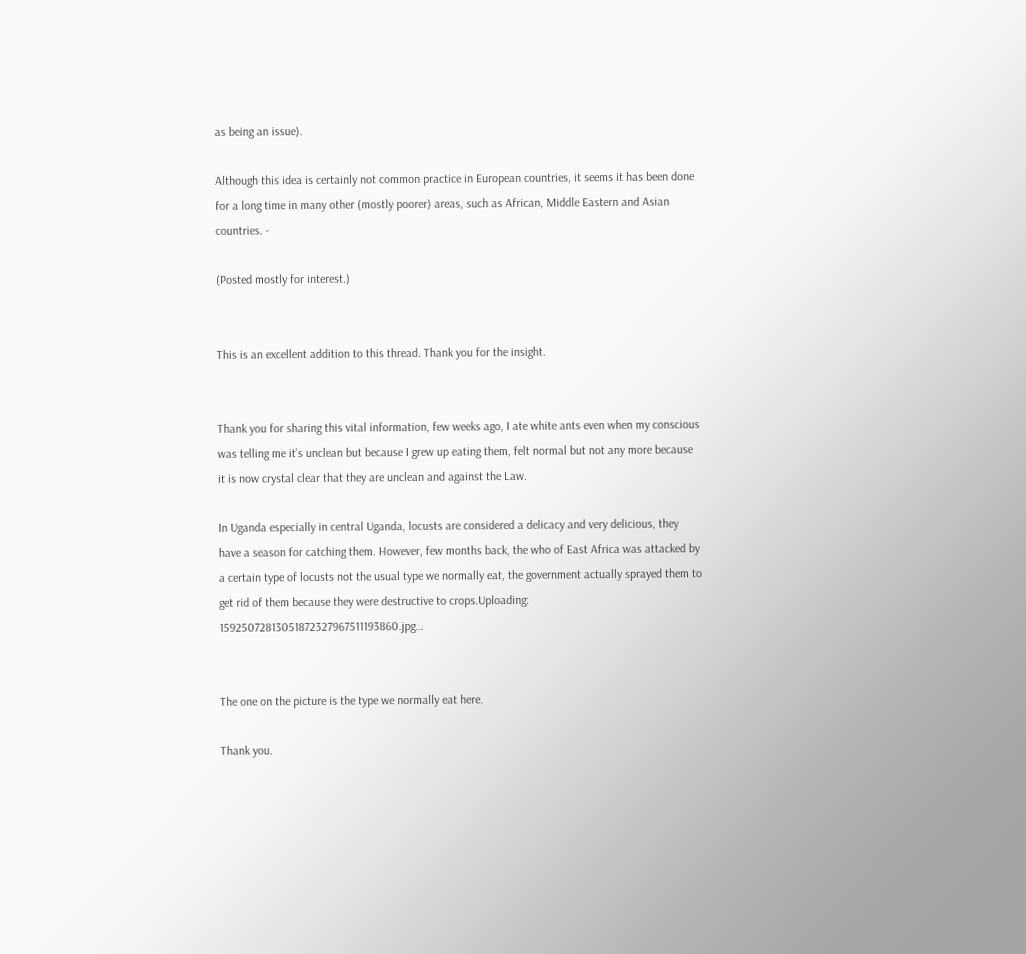as being an issue).

Although this idea is certainly not common practice in European countries, it seems it has been done for a long time in many other (mostly poorer) areas, such as African, Middle Eastern and Asian countries. -

(Posted mostly for interest.)


This is an excellent addition to this thread. Thank you for the insight.


Thank you for sharing this vital information, few weeks ago, I ate white ants even when my conscious was telling me it’s unclean but because I grew up eating them, felt normal but not any more because it is now crystal clear that they are unclean and against the Law.

In Uganda especially in central Uganda, locusts are considered a delicacy and very delicious, they have a season for catching them. However, few months back, the who of East Africa was attacked by a certain type of locusts not the usual type we normally eat, the government actually sprayed them to get rid of them because they were destructive to crops.Uploading: 15925072813051872327967511193860.jpg…


The one on the picture is the type we normally eat here.

Thank you.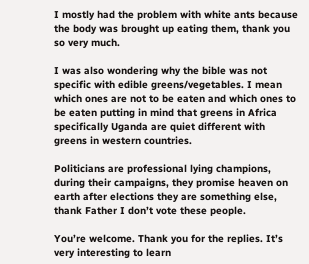I mostly had the problem with white ants because the body was brought up eating them, thank you so very much.

I was also wondering why the bible was not specific with edible greens/vegetables. I mean which ones are not to be eaten and which ones to be eaten putting in mind that greens in Africa specifically Uganda are quiet different with greens in western countries.

Politicians are professional lying champions, during their campaigns, they promise heaven on earth after elections they are something else, thank Father I don’t vote these people.

You’re welcome. Thank you for the replies. It’s very interesting to learn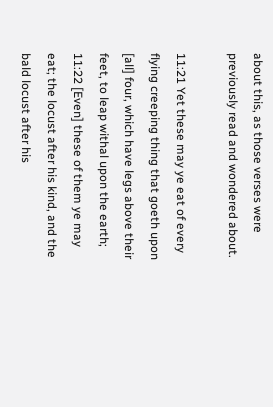about this, as those verses were previously read and wondered about.

11:21 Yet these may ye eat of every flying creeping thing that goeth upon [all] four, which have legs above their feet, to leap withal upon the earth;
11:22 [Even] these of them ye may eat; the locust after his kind, and the bald locust after his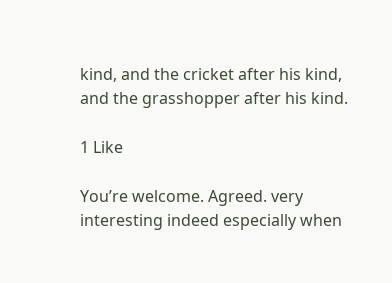kind, and the cricket after his kind, and the grasshopper after his kind.

1 Like

You’re welcome. Agreed. very interesting indeed especially when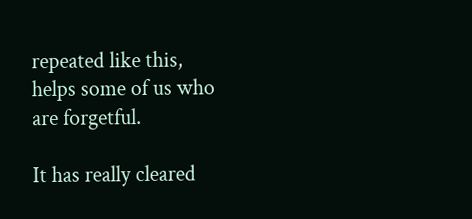repeated like this, helps some of us who are forgetful.

It has really cleared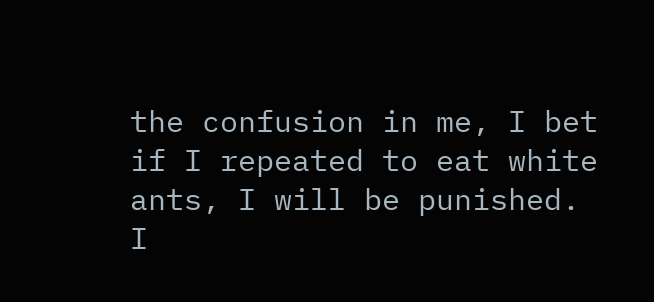the confusion in me, I bet if I repeated to eat white ants, I will be punished. I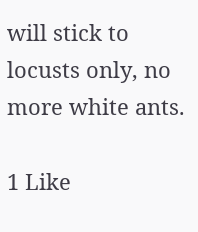will stick to locusts only, no more white ants.

1 Like